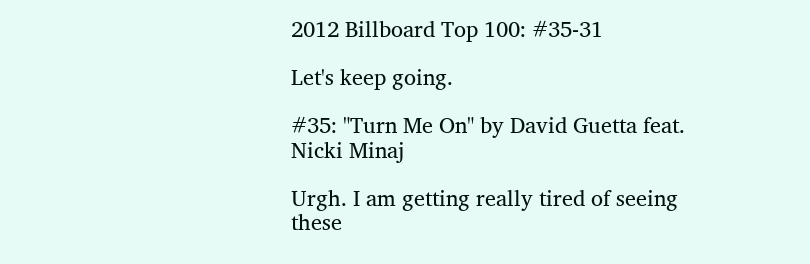2012 Billboard Top 100: #35-31

Let's keep going.

#35: "Turn Me On" by David Guetta feat. Nicki Minaj

Urgh. I am getting really tired of seeing these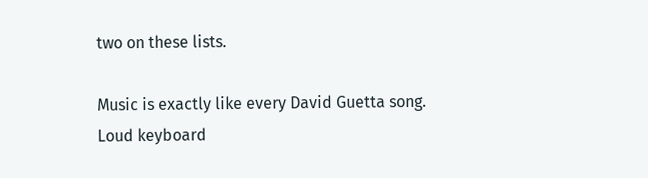two on these lists.

Music is exactly like every David Guetta song. Loud keyboard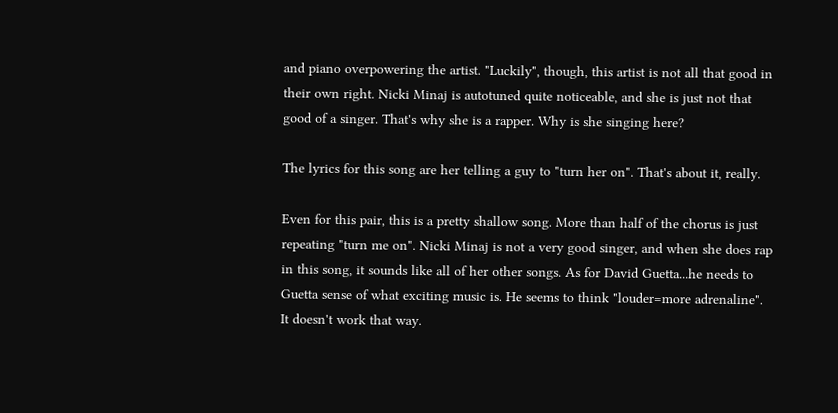and piano overpowering the artist. "Luckily", though, this artist is not all that good in their own right. Nicki Minaj is autotuned quite noticeable, and she is just not that good of a singer. That's why she is a rapper. Why is she singing here?

The lyrics for this song are her telling a guy to "turn her on". That's about it, really.

Even for this pair, this is a pretty shallow song. More than half of the chorus is just repeating "turn me on". Nicki Minaj is not a very good singer, and when she does rap in this song, it sounds like all of her other songs. As for David Guetta...he needs to Guetta sense of what exciting music is. He seems to think "louder=more adrenaline". It doesn't work that way.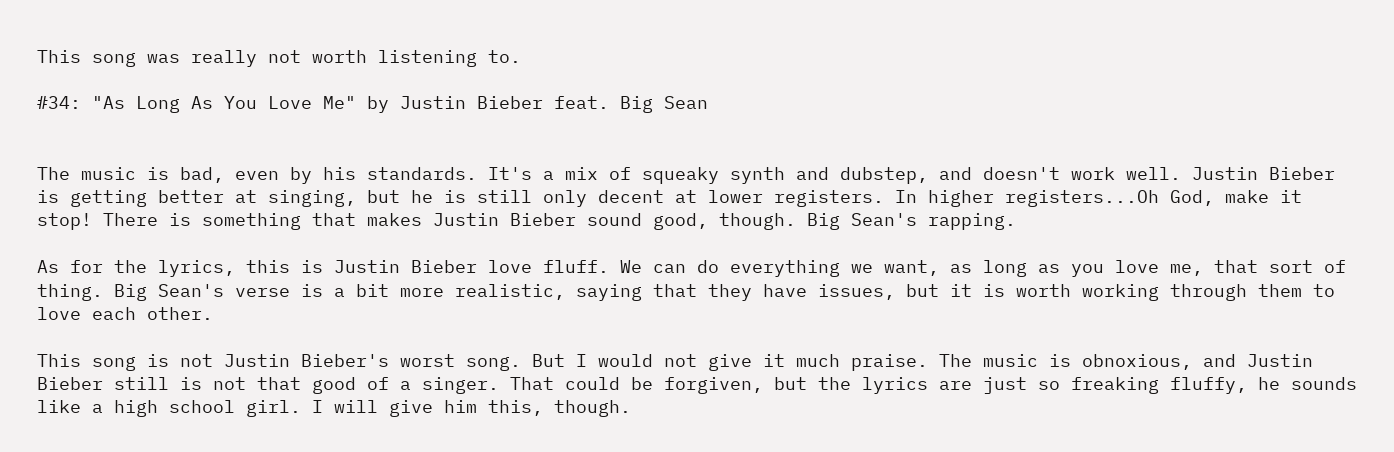This song was really not worth listening to.

#34: "As Long As You Love Me" by Justin Bieber feat. Big Sean


The music is bad, even by his standards. It's a mix of squeaky synth and dubstep, and doesn't work well. Justin Bieber is getting better at singing, but he is still only decent at lower registers. In higher registers...Oh God, make it stop! There is something that makes Justin Bieber sound good, though. Big Sean's rapping.

As for the lyrics, this is Justin Bieber love fluff. We can do everything we want, as long as you love me, that sort of thing. Big Sean's verse is a bit more realistic, saying that they have issues, but it is worth working through them to love each other.

This song is not Justin Bieber's worst song. But I would not give it much praise. The music is obnoxious, and Justin Bieber still is not that good of a singer. That could be forgiven, but the lyrics are just so freaking fluffy, he sounds like a high school girl. I will give him this, though.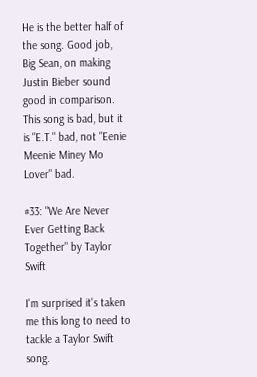He is the better half of the song. Good job, Big Sean, on making Justin Bieber sound good in comparison. This song is bad, but it is "E.T." bad, not "Eenie Meenie Miney Mo Lover" bad.

#33: "We Are Never Ever Getting Back Together" by Taylor Swift

I'm surprised it's taken me this long to need to tackle a Taylor Swift song.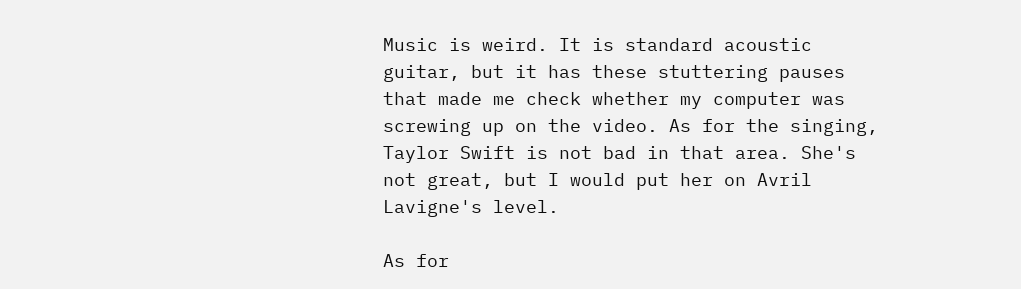Music is weird. It is standard acoustic guitar, but it has these stuttering pauses that made me check whether my computer was screwing up on the video. As for the singing, Taylor Swift is not bad in that area. She's not great, but I would put her on Avril Lavigne's level.

As for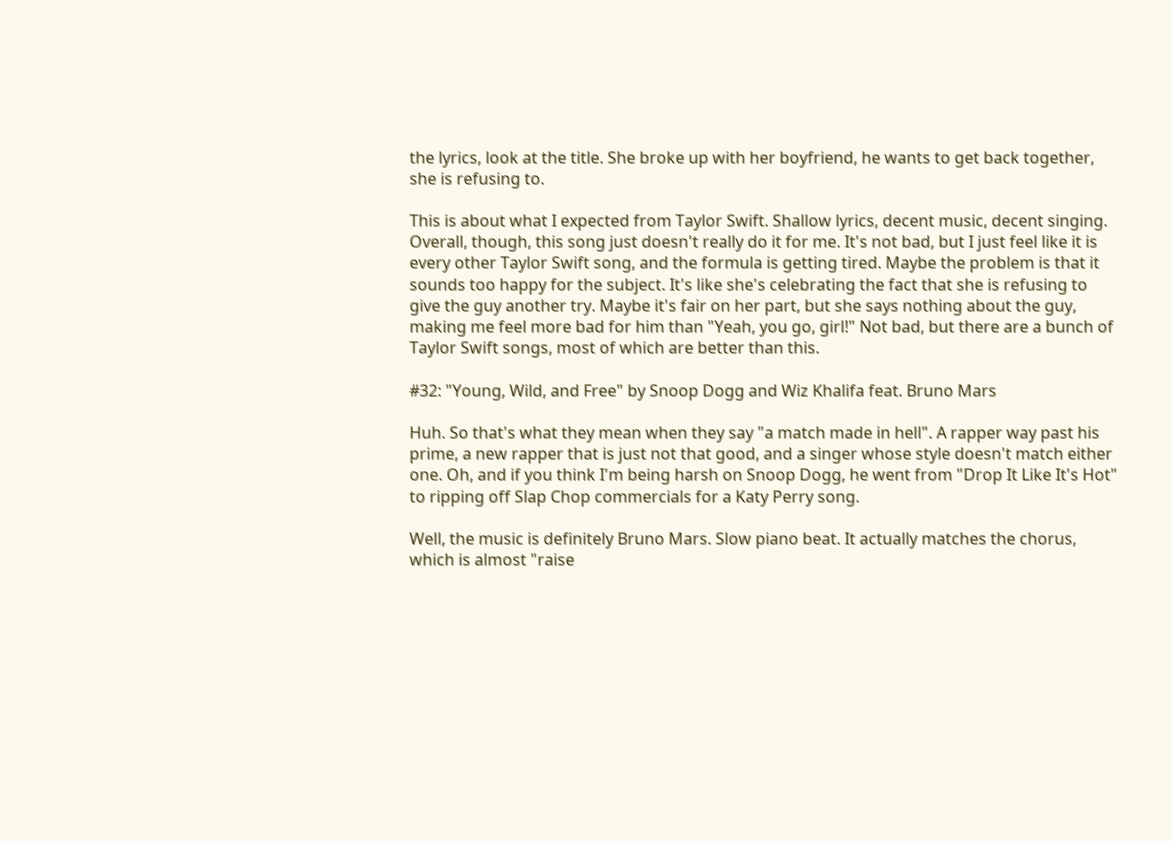the lyrics, look at the title. She broke up with her boyfriend, he wants to get back together, she is refusing to.

This is about what I expected from Taylor Swift. Shallow lyrics, decent music, decent singing. Overall, though, this song just doesn't really do it for me. It's not bad, but I just feel like it is every other Taylor Swift song, and the formula is getting tired. Maybe the problem is that it sounds too happy for the subject. It's like she's celebrating the fact that she is refusing to give the guy another try. Maybe it's fair on her part, but she says nothing about the guy, making me feel more bad for him than "Yeah, you go, girl!" Not bad, but there are a bunch of Taylor Swift songs, most of which are better than this.

#32: "Young, Wild, and Free" by Snoop Dogg and Wiz Khalifa feat. Bruno Mars

Huh. So that's what they mean when they say "a match made in hell". A rapper way past his prime, a new rapper that is just not that good, and a singer whose style doesn't match either one. Oh, and if you think I'm being harsh on Snoop Dogg, he went from "Drop It Like It's Hot" to ripping off Slap Chop commercials for a Katy Perry song.

Well, the music is definitely Bruno Mars. Slow piano beat. It actually matches the chorus, which is almost "raise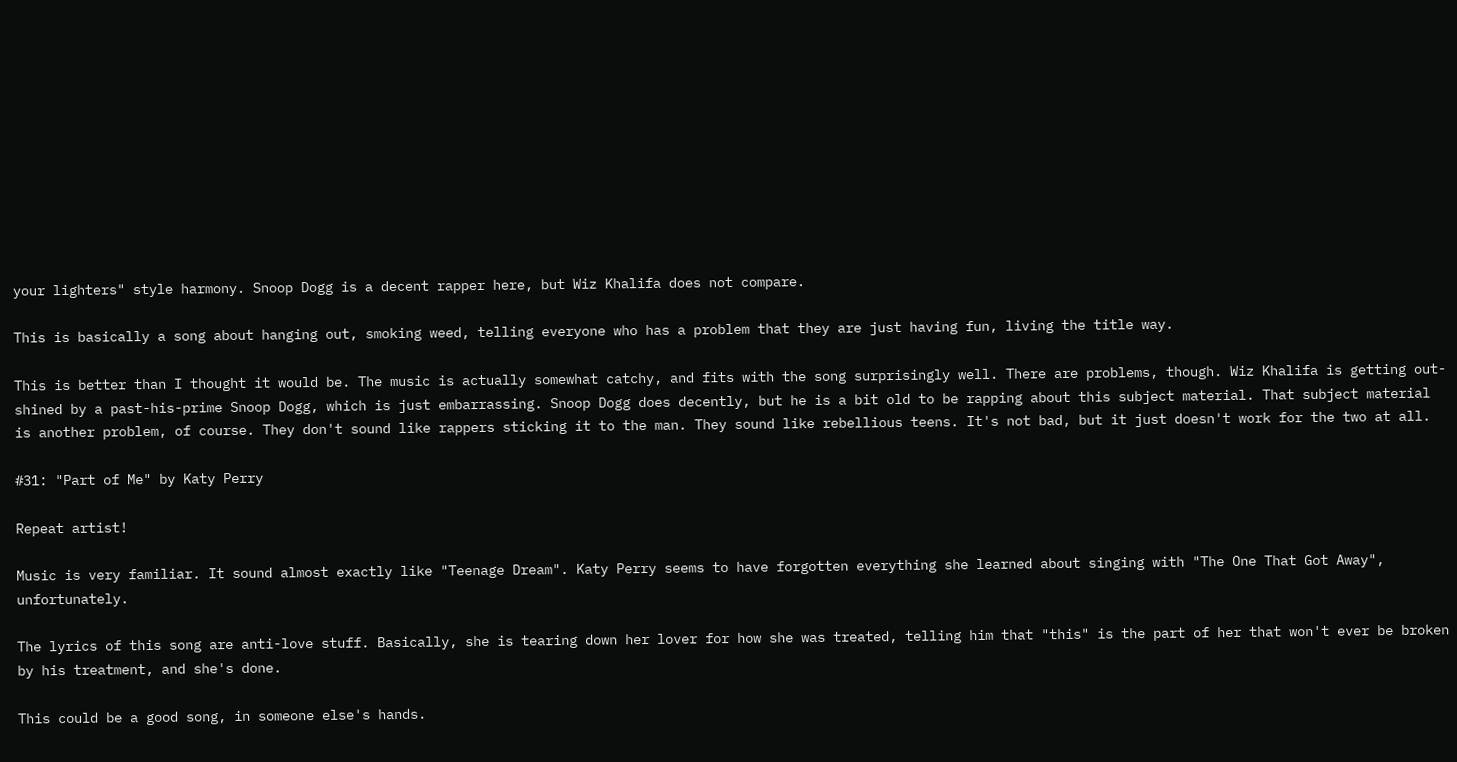your lighters" style harmony. Snoop Dogg is a decent rapper here, but Wiz Khalifa does not compare.

This is basically a song about hanging out, smoking weed, telling everyone who has a problem that they are just having fun, living the title way.

This is better than I thought it would be. The music is actually somewhat catchy, and fits with the song surprisingly well. There are problems, though. Wiz Khalifa is getting out-shined by a past-his-prime Snoop Dogg, which is just embarrassing. Snoop Dogg does decently, but he is a bit old to be rapping about this subject material. That subject material is another problem, of course. They don't sound like rappers sticking it to the man. They sound like rebellious teens. It's not bad, but it just doesn't work for the two at all.

#31: "Part of Me" by Katy Perry

Repeat artist!

Music is very familiar. It sound almost exactly like "Teenage Dream". Katy Perry seems to have forgotten everything she learned about singing with "The One That Got Away", unfortunately.

The lyrics of this song are anti-love stuff. Basically, she is tearing down her lover for how she was treated, telling him that "this" is the part of her that won't ever be broken by his treatment, and she's done.

This could be a good song, in someone else's hands.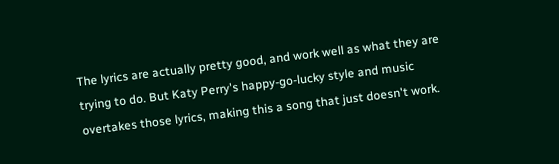The lyrics are actually pretty good, and work well as what they are trying to do. But Katy Perry's happy-go-lucky style and music overtakes those lyrics, making this a song that just doesn't work.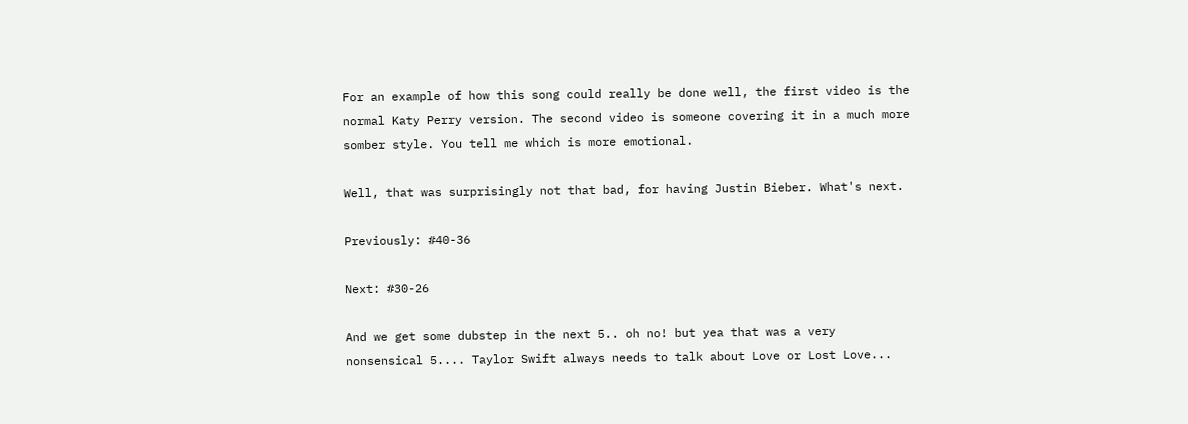For an example of how this song could really be done well, the first video is the normal Katy Perry version. The second video is someone covering it in a much more somber style. You tell me which is more emotional.

Well, that was surprisingly not that bad, for having Justin Bieber. What's next.

Previously: #40-36

Next: #30-26

And we get some dubstep in the next 5.. oh no! but yea that was a very nonsensical 5.... Taylor Swift always needs to talk about Love or Lost Love...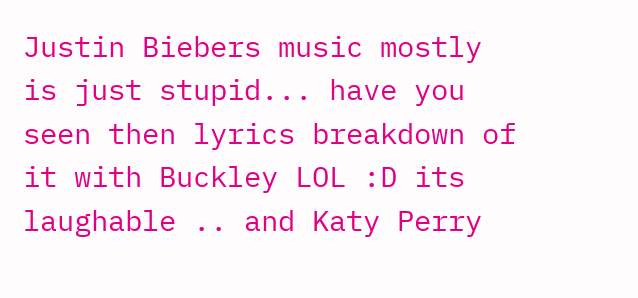Justin Biebers music mostly is just stupid... have you seen then lyrics breakdown of it with Buckley LOL :D its laughable .. and Katy Perry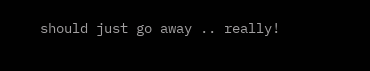should just go away .. really!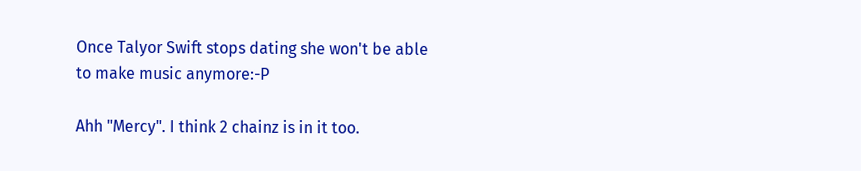Once Talyor Swift stops dating she won't be able to make music anymore:-P

Ahh "Mercy". I think 2 chainz is in it too.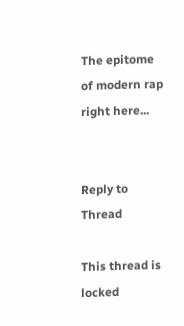The epitome of modern rap right here...


Reply to Thread

This thread is locked